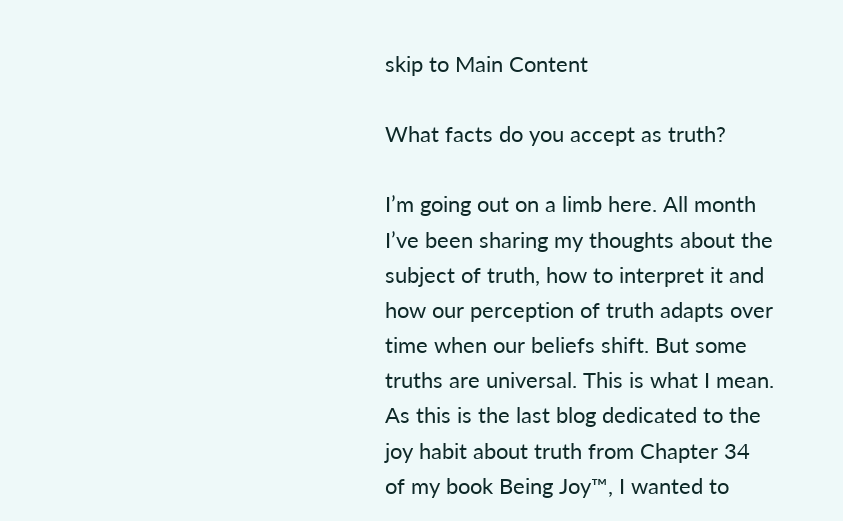skip to Main Content

What facts do you accept as truth?

I’m going out on a limb here. All month I’ve been sharing my thoughts about the subject of truth, how to interpret it and how our perception of truth adapts over time when our beliefs shift. But some truths are universal. This is what I mean. As this is the last blog dedicated to the joy habit about truth from Chapter 34 of my book Being Joy™, I wanted to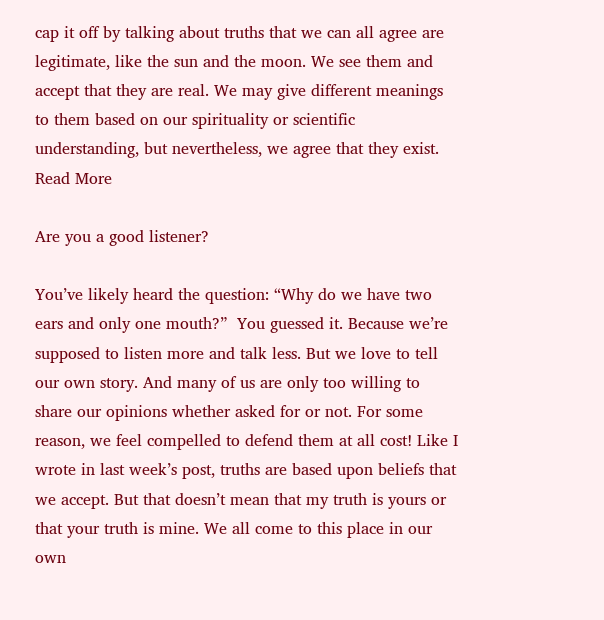cap it off by talking about truths that we can all agree are legitimate, like the sun and the moon. We see them and accept that they are real. We may give different meanings to them based on our spirituality or scientific understanding, but nevertheless, we agree that they exist.
Read More

Are you a good listener?

You’ve likely heard the question: “Why do we have two ears and only one mouth?”  You guessed it. Because we’re supposed to listen more and talk less. But we love to tell our own story. And many of us are only too willing to share our opinions whether asked for or not. For some reason, we feel compelled to defend them at all cost! Like I wrote in last week’s post, truths are based upon beliefs that we accept. But that doesn’t mean that my truth is yours or that your truth is mine. We all come to this place in our own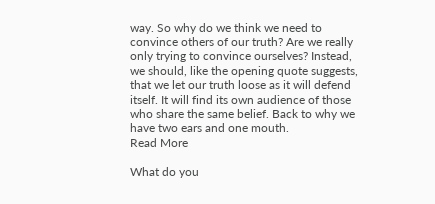way. So why do we think we need to convince others of our truth? Are we really only trying to convince ourselves? Instead, we should, like the opening quote suggests, that we let our truth loose as it will defend itself. It will find its own audience of those who share the same belief. Back to why we have two ears and one mouth.
Read More

What do you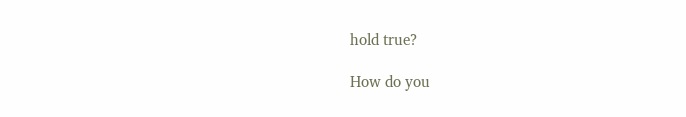hold true?

How do you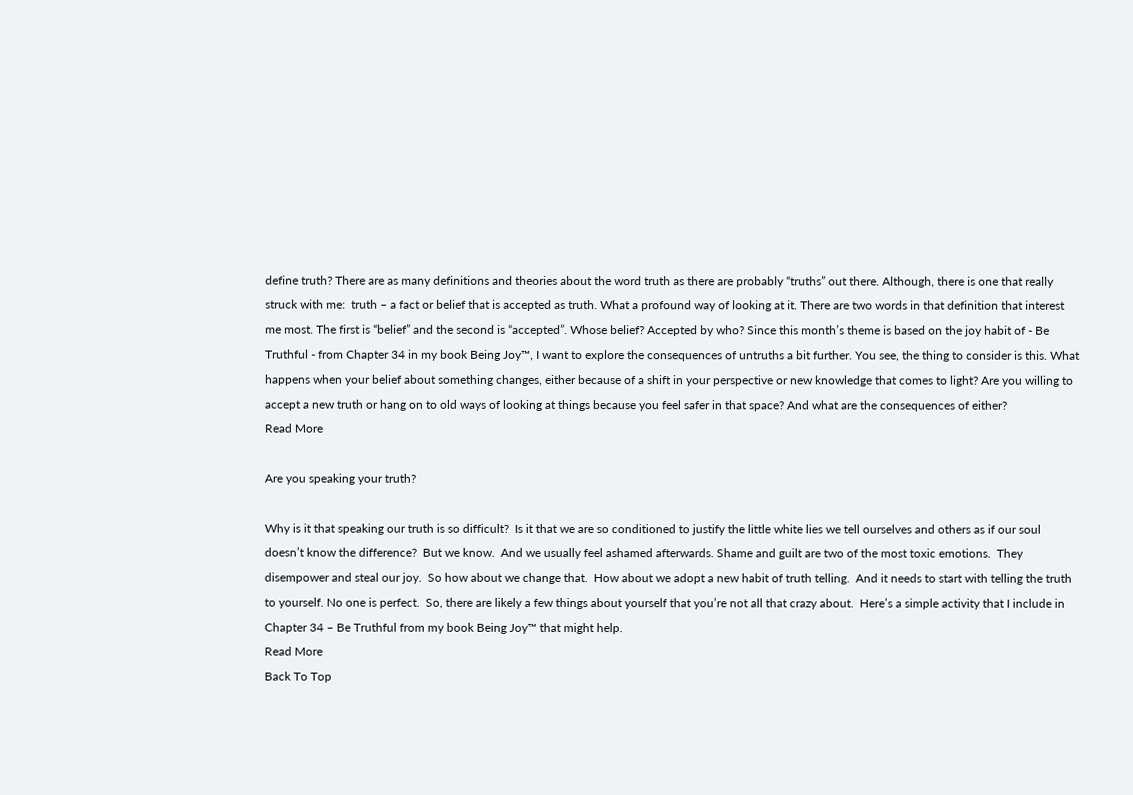define truth? There are as many definitions and theories about the word truth as there are probably “truths” out there. Although, there is one that really struck with me:  truth – a fact or belief that is accepted as truth. What a profound way of looking at it. There are two words in that definition that interest me most. The first is “belief” and the second is “accepted”. Whose belief? Accepted by who? Since this month’s theme is based on the joy habit of - Be Truthful - from Chapter 34 in my book Being Joy™, I want to explore the consequences of untruths a bit further. You see, the thing to consider is this. What happens when your belief about something changes, either because of a shift in your perspective or new knowledge that comes to light? Are you willing to accept a new truth or hang on to old ways of looking at things because you feel safer in that space? And what are the consequences of either?
Read More

Are you speaking your truth?

Why is it that speaking our truth is so difficult?  Is it that we are so conditioned to justify the little white lies we tell ourselves and others as if our soul doesn’t know the difference?  But we know.  And we usually feel ashamed afterwards. Shame and guilt are two of the most toxic emotions.  They disempower and steal our joy.  So how about we change that.  How about we adopt a new habit of truth telling.  And it needs to start with telling the truth to yourself. No one is perfect.  So, there are likely a few things about yourself that you’re not all that crazy about.  Here’s a simple activity that I include in Chapter 34 – Be Truthful from my book Being Joy™ that might help.
Read More
Back To Top